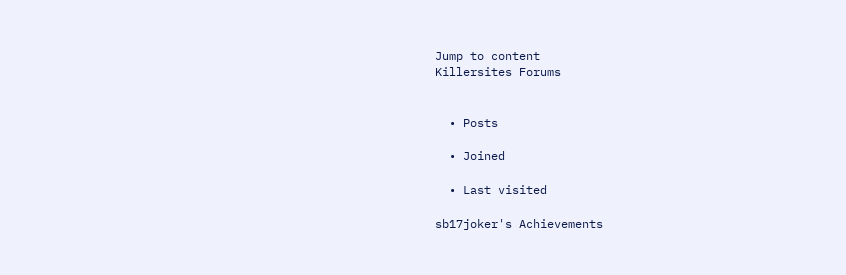Jump to content
Killersites Forums


  • Posts

  • Joined

  • Last visited

sb17joker's Achievements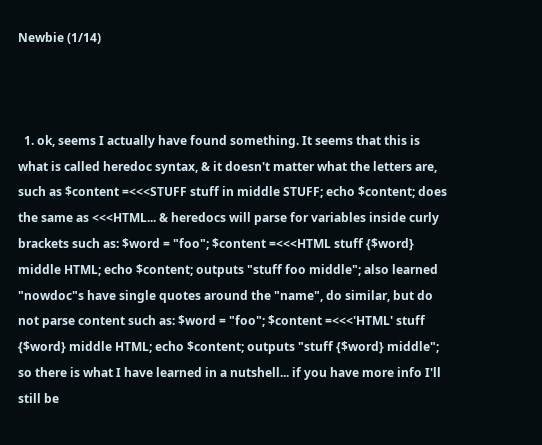Newbie (1/14)



  1. ok, seems I actually have found something. It seems that this is what is called heredoc syntax, & it doesn't matter what the letters are, such as $content =<<<STUFF stuff in middle STUFF; echo $content; does the same as <<<HTML... & heredocs will parse for variables inside curly brackets such as: $word = "foo"; $content =<<<HTML stuff {$word} middle HTML; echo $content; outputs "stuff foo middle"; also learned "nowdoc"s have single quotes around the "name", do similar, but do not parse content such as: $word = "foo"; $content =<<<'HTML' stuff {$word} middle HTML; echo $content; outputs "stuff {$word} middle"; so there is what I have learned in a nutshell... if you have more info I'll still be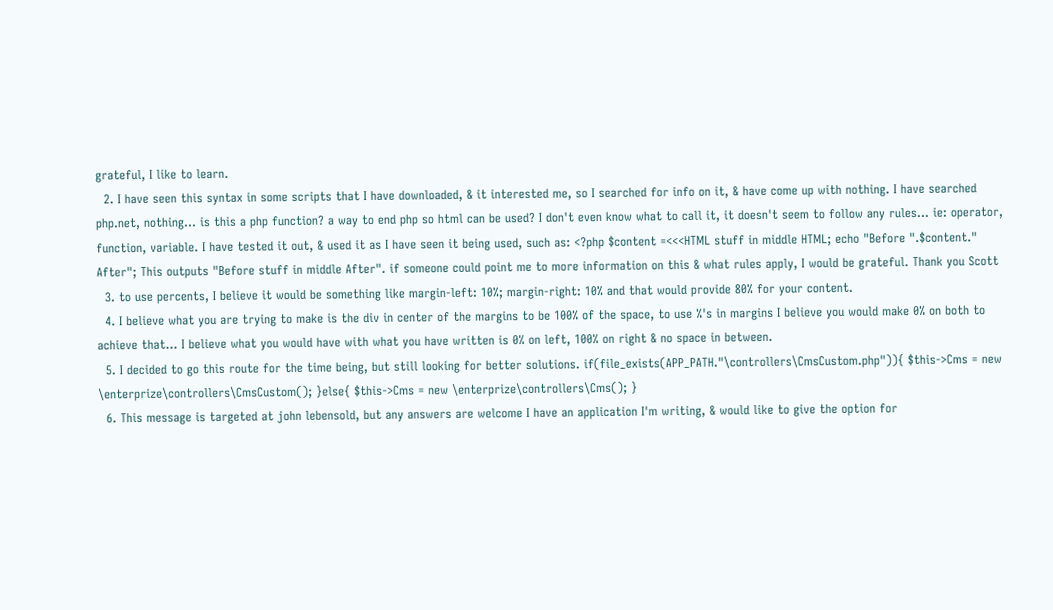grateful, I like to learn.
  2. I have seen this syntax in some scripts that I have downloaded, & it interested me, so I searched for info on it, & have come up with nothing. I have searched php.net, nothing... is this a php function? a way to end php so html can be used? I don't even know what to call it, it doesn't seem to follow any rules... ie: operator, function, variable. I have tested it out, & used it as I have seen it being used, such as: <?php $content =<<<HTML stuff in middle HTML; echo "Before ".$content." After"; This outputs "Before stuff in middle After". if someone could point me to more information on this & what rules apply, I would be grateful. Thank you Scott
  3. to use percents, I believe it would be something like margin-left: 10%; margin-right: 10% and that would provide 80% for your content.
  4. I believe what you are trying to make is the div in center of the margins to be 100% of the space, to use %'s in margins I believe you would make 0% on both to achieve that... I believe what you would have with what you have written is 0% on left, 100% on right & no space in between.
  5. I decided to go this route for the time being, but still looking for better solutions. if(file_exists(APP_PATH."\controllers\CmsCustom.php")){ $this->Cms = new \enterprize\controllers\CmsCustom(); }else{ $this->Cms = new \enterprize\controllers\Cms(); }
  6. This message is targeted at john lebensold, but any answers are welcome I have an application I'm writing, & would like to give the option for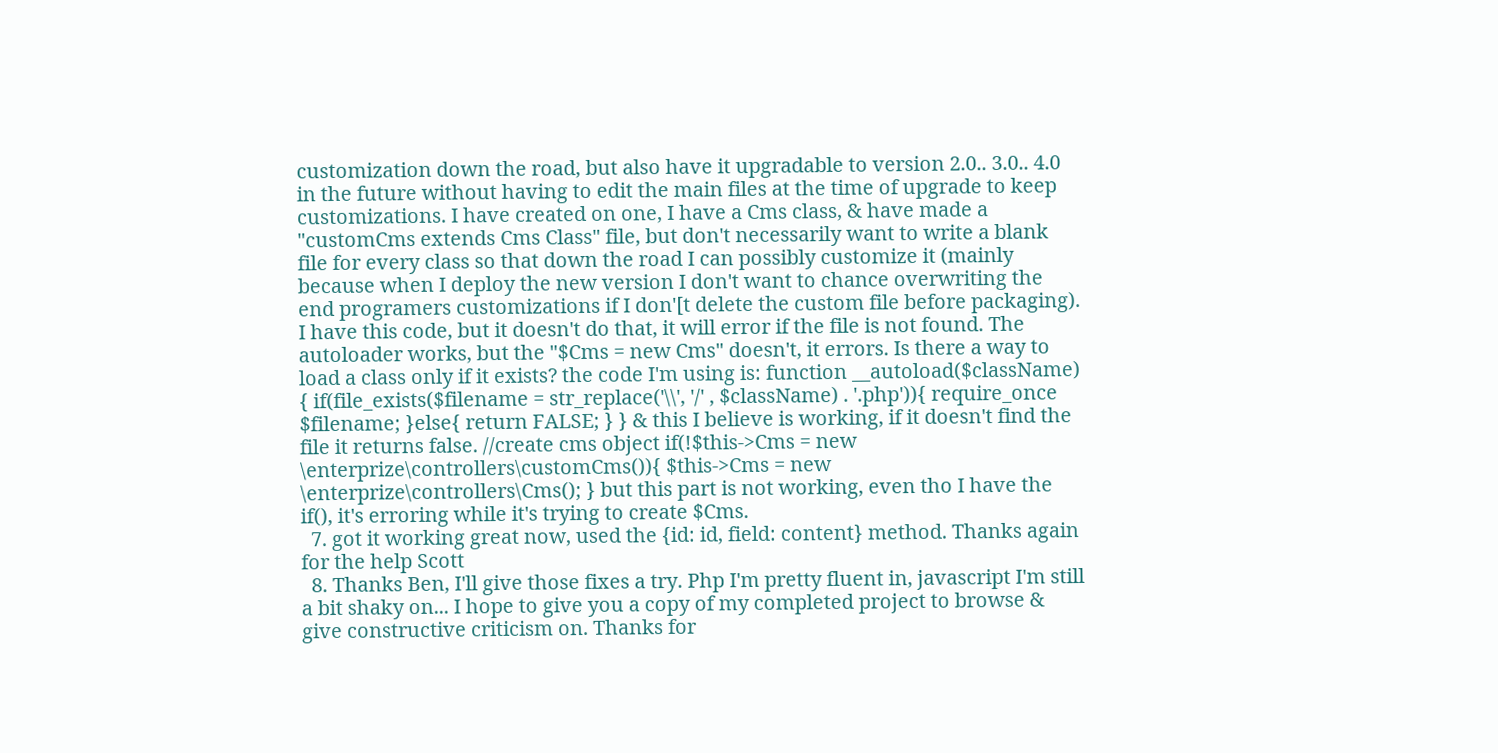customization down the road, but also have it upgradable to version 2.0.. 3.0.. 4.0 in the future without having to edit the main files at the time of upgrade to keep customizations. I have created on one, I have a Cms class, & have made a "customCms extends Cms Class" file, but don't necessarily want to write a blank file for every class so that down the road I can possibly customize it (mainly because when I deploy the new version I don't want to chance overwriting the end programers customizations if I don'[t delete the custom file before packaging). I have this code, but it doesn't do that, it will error if the file is not found. The autoloader works, but the "$Cms = new Cms" doesn't, it errors. Is there a way to load a class only if it exists? the code I'm using is: function __autoload($className) { if(file_exists($filename = str_replace('\\', '/' , $className) . '.php')){ require_once $filename; }else{ return FALSE; } } & this I believe is working, if it doesn't find the file it returns false. //create cms object if(!$this->Cms = new \enterprize\controllers\customCms()){ $this->Cms = new \enterprize\controllers\Cms(); } but this part is not working, even tho I have the if(), it's erroring while it's trying to create $Cms.
  7. got it working great now, used the {id: id, field: content} method. Thanks again for the help Scott
  8. Thanks Ben, I'll give those fixes a try. Php I'm pretty fluent in, javascript I'm still a bit shaky on... I hope to give you a copy of my completed project to browse & give constructive criticism on. Thanks for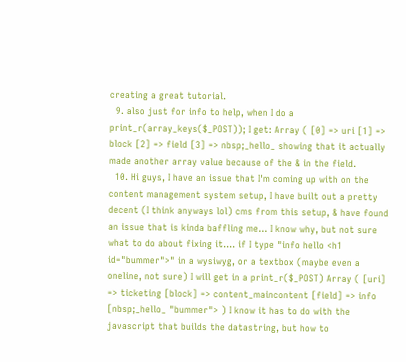creating a great tutorial.
  9. also just for info to help, when I do a print_r(array_keys($_POST)); I get: Array ( [0] => uri [1] => block [2] => field [3] => nbsp;_hello_ showing that it actually made another array value because of the & in the field.
  10. Hi guys, I have an issue that I'm coming up with on the content management system setup, I have built out a pretty decent (I think anyways lol) cms from this setup, & have found an issue that is kinda baffling me... I know why, but not sure what to do about fixing it.... if I type "info hello <h1 id="bummer">" in a wysiwyg, or a textbox (maybe even a oneline, not sure) I will get in a print_r($_POST) Array ( [uri] => ticketing [block] => content_maincontent [field] => info [nbsp;_hello_ "bummer"> ) I know it has to do with the javascript that builds the datastring, but how to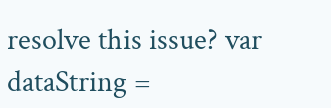resolve this issue? var dataString =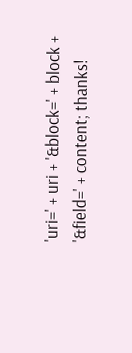'uri=' + uri + '&block=' + block + '&field=' + content; thanks!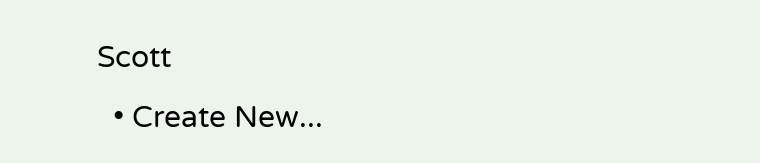Scott
  • Create New...